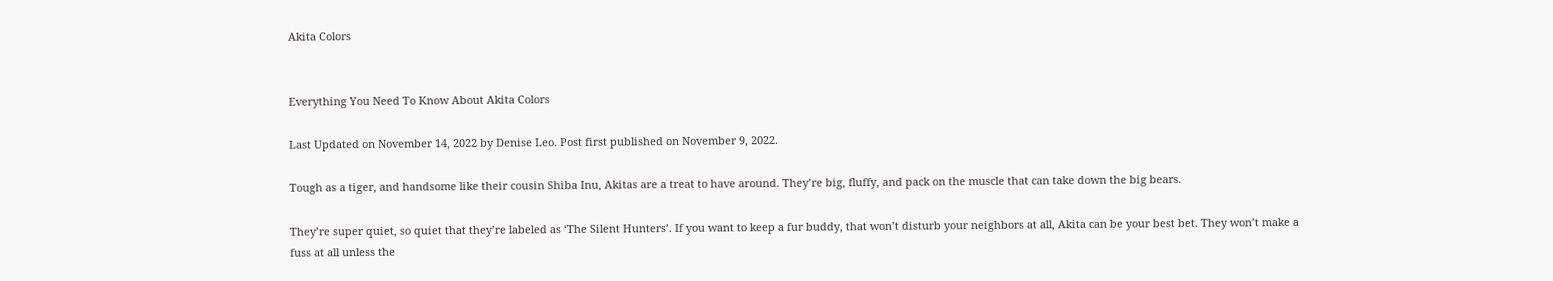Akita Colors


Everything You Need To Know About Akita Colors

Last Updated on November 14, 2022 by Denise Leo. Post first published on November 9, 2022.

Tough as a tiger, and handsome like their cousin Shiba Inu, Akitas are a treat to have around. They’re big, fluffy, and pack on the muscle that can take down the big bears.

They’re super quiet, so quiet that they’re labeled as ‘The Silent Hunters’. If you want to keep a fur buddy, that won’t disturb your neighbors at all, Akita can be your best bet. They won’t make a fuss at all unless the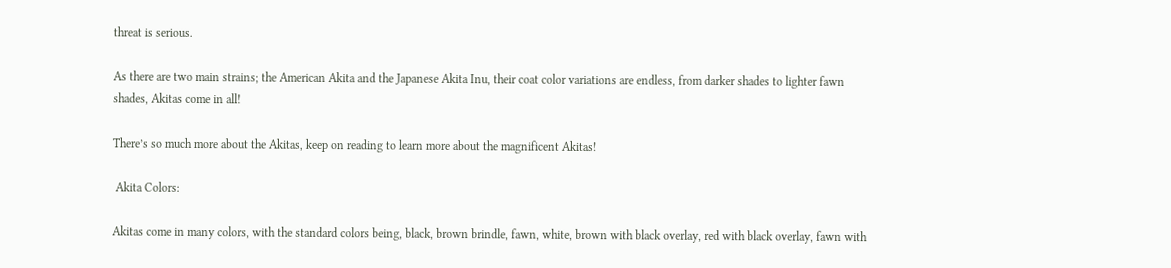threat is serious.

As there are two main strains; the American Akita and the Japanese Akita Inu, their coat color variations are endless, from darker shades to lighter fawn shades, Akitas come in all!

There’s so much more about the Akitas, keep on reading to learn more about the magnificent Akitas!

 Akita Colors:

Akitas come in many colors, with the standard colors being, black, brown brindle, fawn, white, brown with black overlay, red with black overlay, fawn with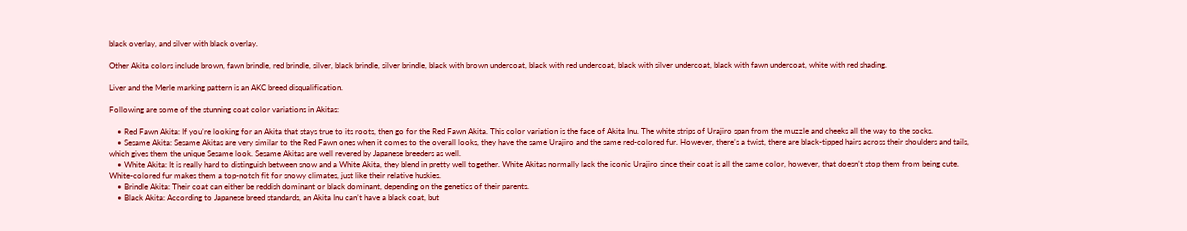black overlay, and silver with black overlay.

Other Akita colors include brown, fawn brindle, red brindle, silver, black brindle, silver brindle, black with brown undercoat, black with red undercoat, black with silver undercoat, black with fawn undercoat, white with red shading.

Liver and the Merle marking pattern is an AKC breed disqualification.

Following are some of the stunning coat color variations in Akitas:

    • Red Fawn Akita: If you’re looking for an Akita that stays true to its roots, then go for the Red Fawn Akita. This color variation is the face of Akita Inu. The white strips of Urajiro span from the muzzle and cheeks all the way to the socks.
    • Sesame Akita: Sesame Akitas are very similar to the Red Fawn ones when it comes to the overall looks, they have the same Urajiro and the same red-colored fur. However, there’s a twist, there are black-tipped hairs across their shoulders and tails, which gives them the unique Sesame look. Sesame Akitas are well revered by Japanese breeders as well.
    • White Akita: It is really hard to distinguish between snow and a White Akita, they blend in pretty well together. White Akitas normally lack the iconic Urajiro since their coat is all the same color, however, that doesn’t stop them from being cute. White-colored fur makes them a top-notch fit for snowy climates, just like their relative huskies.
    • Brindle Akita: Their coat can either be reddish dominant or black dominant, depending on the genetics of their parents.
    • Black Akita: According to Japanese breed standards, an Akita Inu can’t have a black coat, but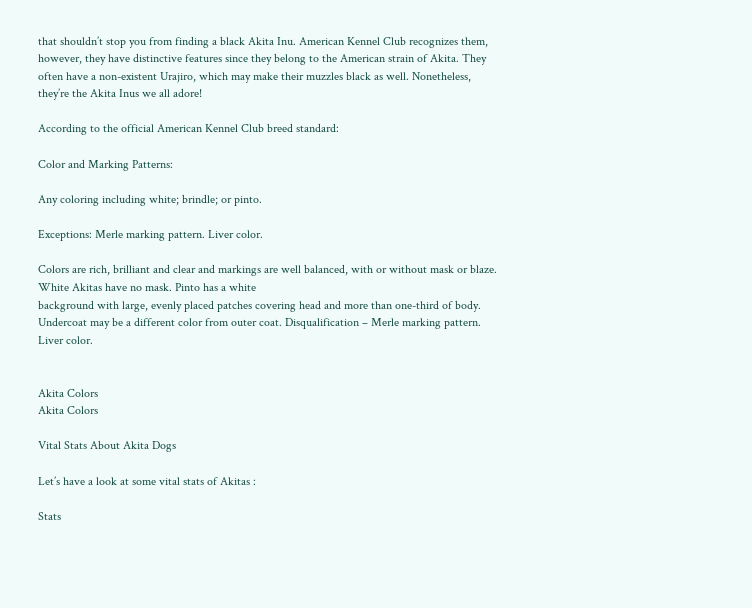that shouldn’t stop you from finding a black Akita Inu. American Kennel Club recognizes them, however, they have distinctive features since they belong to the American strain of Akita. They often have a non-existent Urajiro, which may make their muzzles black as well. Nonetheless, they’re the Akita Inus we all adore!

According to the official American Kennel Club breed standard:

Color and Marking Patterns:

Any coloring including white; brindle; or pinto.

Exceptions: Merle marking pattern. Liver color.

Colors are rich, brilliant and clear and markings are well balanced, with or without mask or blaze. White Akitas have no mask. Pinto has a white
background with large, evenly placed patches covering head and more than one-third of body.  Undercoat may be a different color from outer coat. Disqualification – Merle marking pattern.
Liver color.


Akita Colors
Akita Colors

Vital Stats About Akita Dogs

Let’s have a look at some vital stats of Akitas :

Stats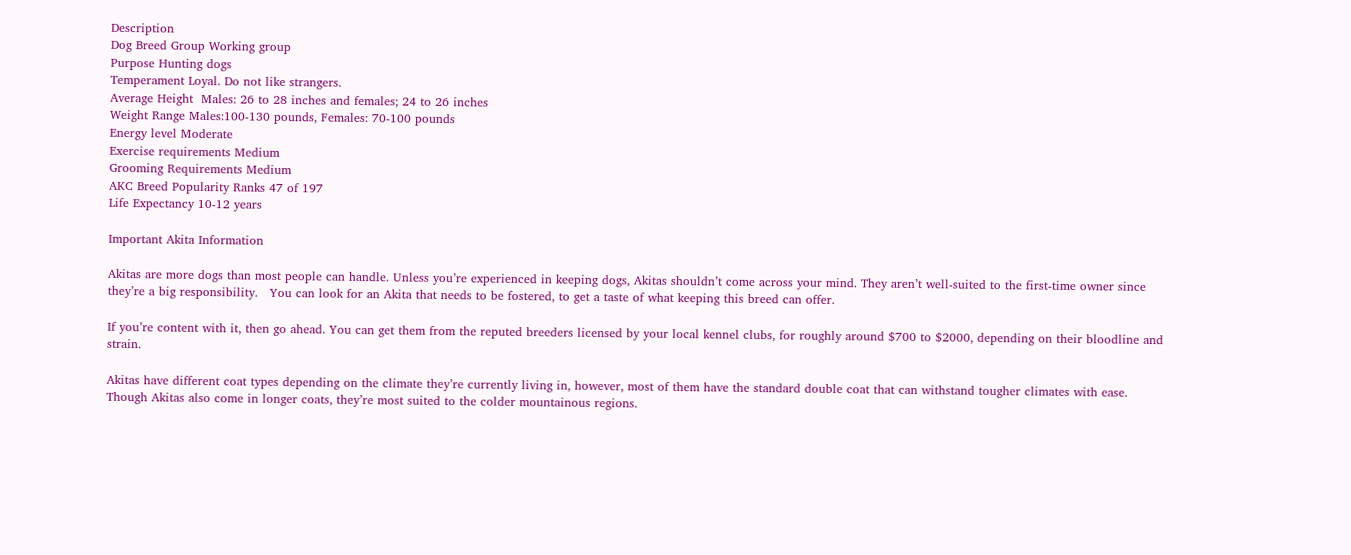Description
Dog Breed Group Working group
Purpose Hunting dogs
Temperament Loyal. Do not like strangers.
Average Height  Males: 26 to 28 inches and females; 24 to 26 inches
Weight Range Males:100-130 pounds, Females: 70-100 pounds
Energy level Moderate
Exercise requirements Medium
Grooming Requirements Medium
AKC Breed Popularity Ranks 47 of 197
Life Expectancy 10-12 years

Important Akita Information

Akitas are more dogs than most people can handle. Unless you’re experienced in keeping dogs, Akitas shouldn’t come across your mind. They aren’t well-suited to the first-time owner since they’re a big responsibility.   You can look for an Akita that needs to be fostered, to get a taste of what keeping this breed can offer.

If you’re content with it, then go ahead. You can get them from the reputed breeders licensed by your local kennel clubs, for roughly around $700 to $2000, depending on their bloodline and strain.

Akitas have different coat types depending on the climate they’re currently living in, however, most of them have the standard double coat that can withstand tougher climates with ease. Though Akitas also come in longer coats, they’re most suited to the colder mountainous regions.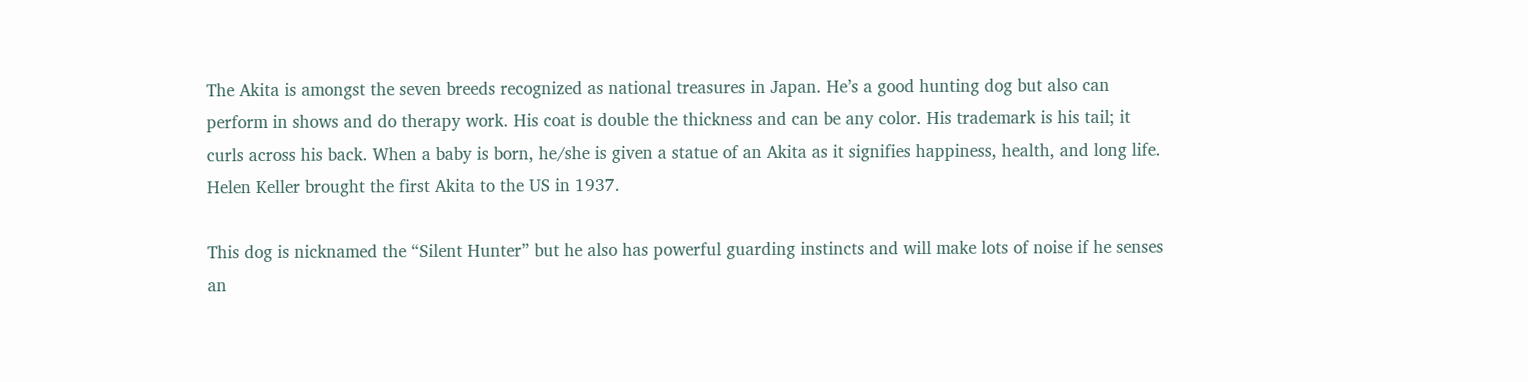The Akita is amongst the seven breeds recognized as national treasures in Japan. He’s a good hunting dog but also can perform in shows and do therapy work. His coat is double the thickness and can be any color. His trademark is his tail; it curls across his back. When a baby is born, he/she is given a statue of an Akita as it signifies happiness, health, and long life. Helen Keller brought the first Akita to the US in 1937.

This dog is nicknamed the “Silent Hunter” but he also has powerful guarding instincts and will make lots of noise if he senses an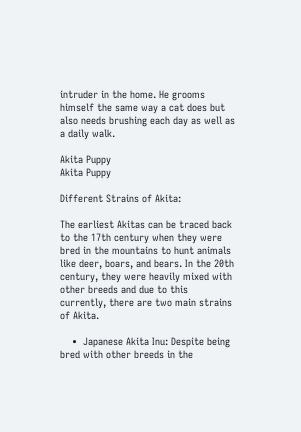intruder in the home. He grooms himself the same way a cat does but also needs brushing each day as well as a daily walk.

Akita Puppy
Akita Puppy

Different Strains of Akita:

The earliest Akitas can be traced back to the 17th century when they were bred in the mountains to hunt animals like deer, boars, and bears. In the 20th century, they were heavily mixed with other breeds and due to this currently, there are two main strains of Akita.

    •  Japanese Akita Inu: Despite being bred with other breeds in the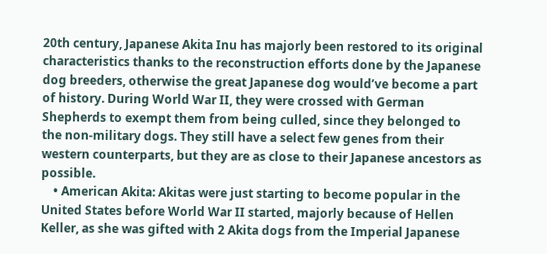20th century, Japanese Akita Inu has majorly been restored to its original characteristics thanks to the reconstruction efforts done by the Japanese dog breeders, otherwise the great Japanese dog would’ve become a part of history. During World War II, they were crossed with German Shepherds to exempt them from being culled, since they belonged to the non-military dogs. They still have a select few genes from their western counterparts, but they are as close to their Japanese ancestors as possible.
    • American Akita: Akitas were just starting to become popular in the United States before World War II started, majorly because of Hellen Keller, as she was gifted with 2 Akita dogs from the Imperial Japanese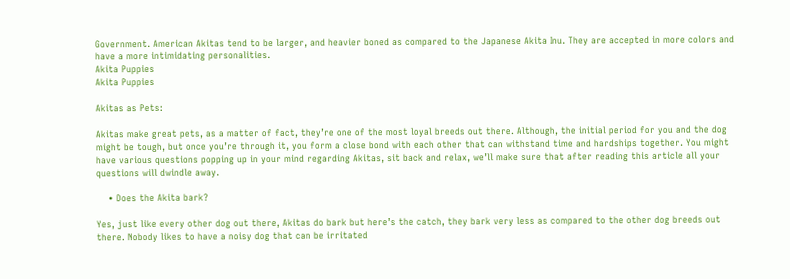Government. American Akitas tend to be larger, and heavier boned as compared to the Japanese Akita Inu. They are accepted in more colors and have a more intimidating personalities.
Akita Puppies
Akita Puppies

Akitas as Pets:

Akitas make great pets, as a matter of fact, they’re one of the most loyal breeds out there. Although, the initial period for you and the dog might be tough, but once you’re through it, you form a close bond with each other that can withstand time and hardships together. You might have various questions popping up in your mind regarding Akitas, sit back and relax, we’ll make sure that after reading this article all your questions will dwindle away.

    • Does the Akita bark?

Yes, just like every other dog out there, Akitas do bark but here’s the catch, they bark very less as compared to the other dog breeds out there. Nobody likes to have a noisy dog that can be irritated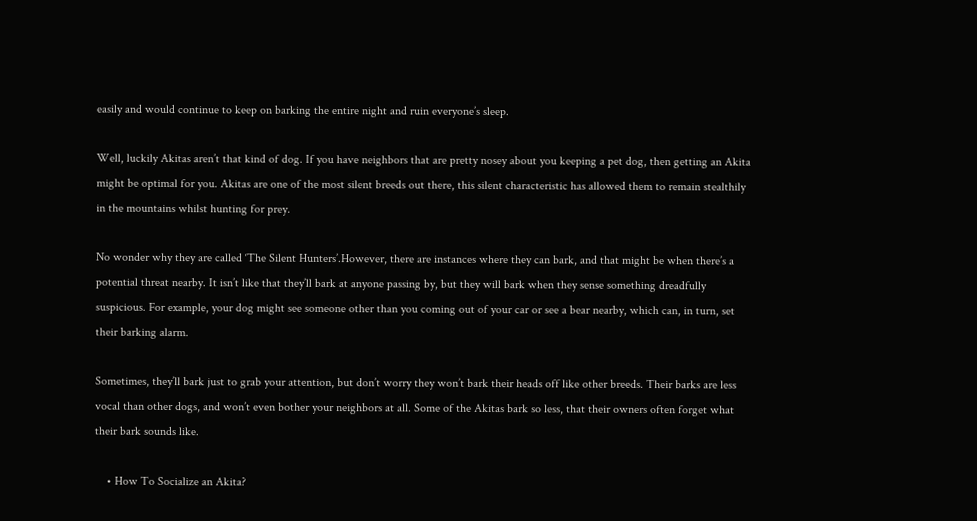easily and would continue to keep on barking the entire night and ruin everyone’s sleep.

Well, luckily Akitas aren’t that kind of dog. If you have neighbors that are pretty nosey about you keeping a pet dog, then getting an Akita might be optimal for you. Akitas are one of the most silent breeds out there, this silent characteristic has allowed them to remain stealthily in the mountains whilst hunting for prey.

No wonder why they are called ‘The Silent Hunters’.However, there are instances where they can bark, and that might be when there’s a potential threat nearby. It isn’t like that they’ll bark at anyone passing by, but they will bark when they sense something dreadfully suspicious. For example, your dog might see someone other than you coming out of your car or see a bear nearby, which can, in turn, set their barking alarm.

Sometimes, they’ll bark just to grab your attention, but don’t worry they won’t bark their heads off like other breeds. Their barks are less vocal than other dogs, and won’t even bother your neighbors at all. Some of the Akitas bark so less, that their owners often forget what their bark sounds like.

    • How To Socialize an Akita?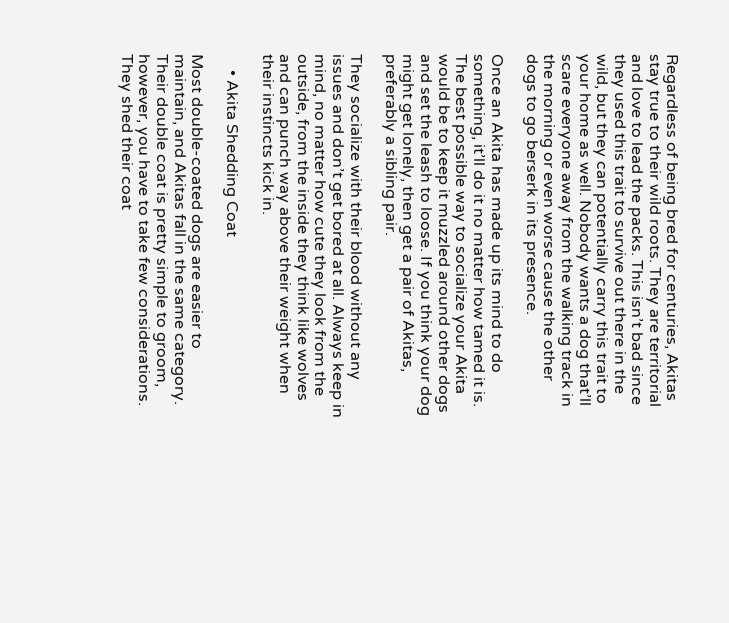Regardless of being bred for centuries, Akitas stay true to their wild roots. They are territorial and love to lead the packs. This isn’t bad since they used this trait to survive out there in the wild, but they can potentially carry this trait to your home as well. Nobody wants a dog that’ll scare everyone away from the walking track in the morning or even worse cause the other dogs to go berserk in its presence.

Once an Akita has made up its mind to do something, it’ll do it no matter how tamed it is. The best possible way to socialize your Akita would be to keep it muzzled around other dogs and set the leash to loose. If you think your dog might get lonely, then get a pair of Akitas, preferably a sibling pair.

They socialize with their blood without any issues and don’t get bored at all. Always keep in mind, no matter how cute they look from the outside, from the inside they think like wolves and can punch way above their weight when their instincts kick in.

    • Akita Shedding Coat

Most double-coated dogs are easier to maintain, and Akitas fall in the same category. Their double coat is pretty simple to groom, however, you have to take few considerations. They shed their coat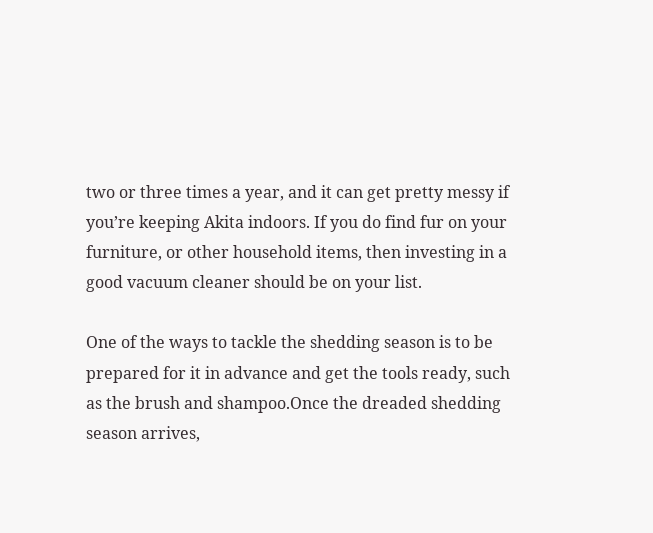two or three times a year, and it can get pretty messy if you’re keeping Akita indoors. If you do find fur on your furniture, or other household items, then investing in a good vacuum cleaner should be on your list.

One of the ways to tackle the shedding season is to be prepared for it in advance and get the tools ready, such as the brush and shampoo.Once the dreaded shedding season arrives,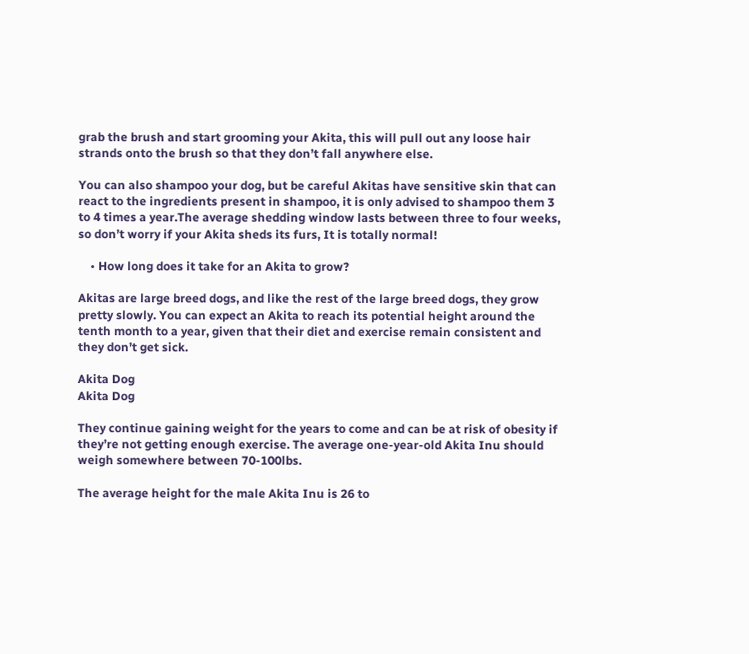grab the brush and start grooming your Akita, this will pull out any loose hair strands onto the brush so that they don’t fall anywhere else.

You can also shampoo your dog, but be careful Akitas have sensitive skin that can react to the ingredients present in shampoo, it is only advised to shampoo them 3 to 4 times a year.The average shedding window lasts between three to four weeks, so don’t worry if your Akita sheds its furs, It is totally normal!

    • How long does it take for an Akita to grow?

Akitas are large breed dogs, and like the rest of the large breed dogs, they grow pretty slowly. You can expect an Akita to reach its potential height around the tenth month to a year, given that their diet and exercise remain consistent and they don’t get sick.

Akita Dog
Akita Dog

They continue gaining weight for the years to come and can be at risk of obesity if they’re not getting enough exercise. The average one-year-old Akita Inu should weigh somewhere between 70-100lbs.

The average height for the male Akita Inu is 26 to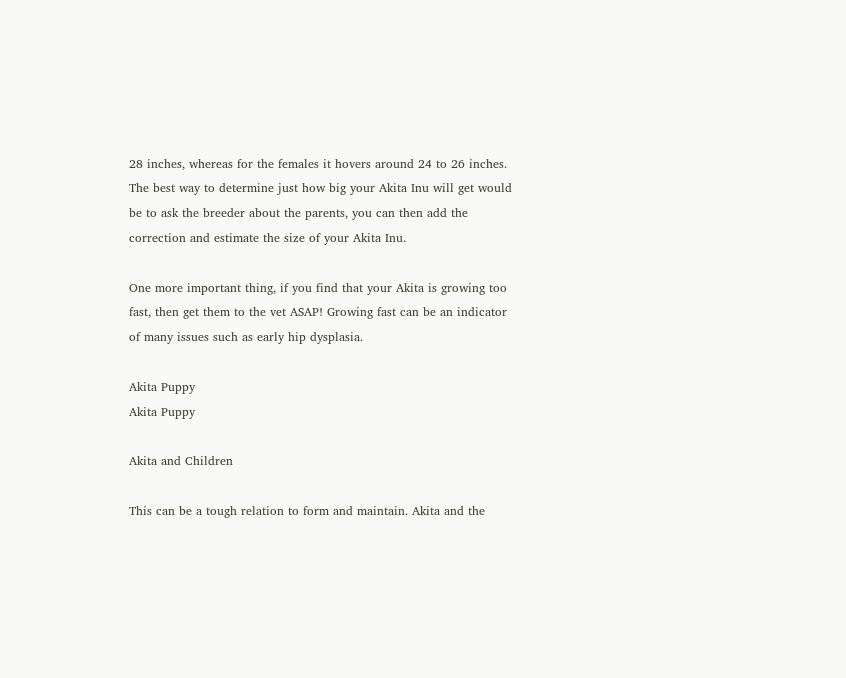28 inches, whereas for the females it hovers around 24 to 26 inches. The best way to determine just how big your Akita Inu will get would be to ask the breeder about the parents, you can then add the correction and estimate the size of your Akita Inu.

One more important thing, if you find that your Akita is growing too fast, then get them to the vet ASAP! Growing fast can be an indicator of many issues such as early hip dysplasia.

Akita Puppy
Akita Puppy

Akita and Children

This can be a tough relation to form and maintain. Akita and the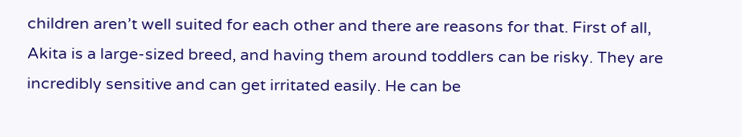children aren’t well suited for each other and there are reasons for that. First of all, Akita is a large-sized breed, and having them around toddlers can be risky. They are incredibly sensitive and can get irritated easily. He can be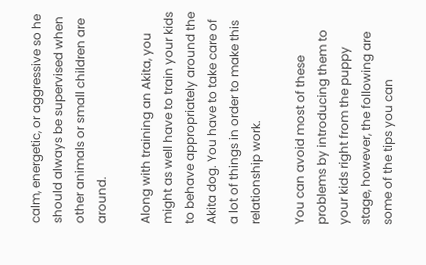calm, energetic, or aggressive so he should always be supervised when other animals or small children are around.

Along with training an Akita, you might as well have to train your kids to behave appropriately around the Akita dog. You have to take care of a lot of things in order to make this relationship work.

You can avoid most of these problems by introducing them to your kids right from the puppy stage, however, the following are some of the tips you can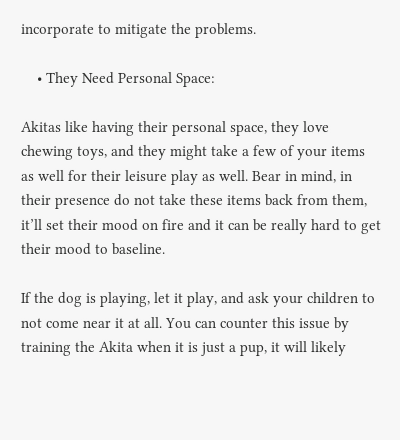incorporate to mitigate the problems.

    • They Need Personal Space:

Akitas like having their personal space, they love chewing toys, and they might take a few of your items as well for their leisure play as well. Bear in mind, in their presence do not take these items back from them, it’ll set their mood on fire and it can be really hard to get their mood to baseline.

If the dog is playing, let it play, and ask your children to not come near it at all. You can counter this issue by training the Akita when it is just a pup, it will likely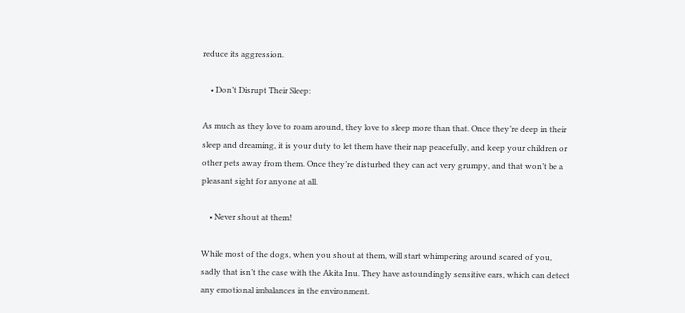reduce its aggression.

    • Don’t Disrupt Their Sleep:

As much as they love to roam around, they love to sleep more than that. Once they’re deep in their sleep and dreaming, it is your duty to let them have their nap peacefully, and keep your children or other pets away from them. Once they’re disturbed they can act very grumpy, and that won’t be a pleasant sight for anyone at all.

    • Never shout at them!

While most of the dogs, when you shout at them, will start whimpering around scared of you, sadly that isn’t the case with the Akita Inu. They have astoundingly sensitive ears, which can detect any emotional imbalances in the environment.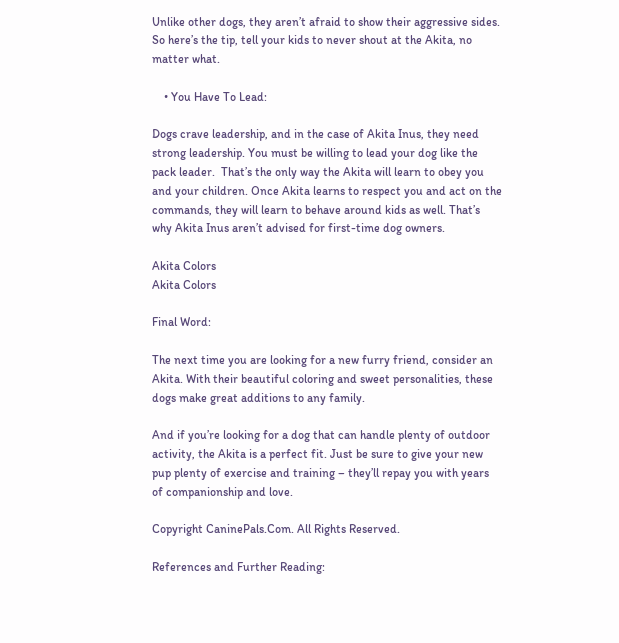Unlike other dogs, they aren’t afraid to show their aggressive sides. So here’s the tip, tell your kids to never shout at the Akita, no matter what.

    • You Have To Lead:

Dogs crave leadership, and in the case of Akita Inus, they need strong leadership. You must be willing to lead your dog like the pack leader.  That’s the only way the Akita will learn to obey you and your children. Once Akita learns to respect you and act on the commands, they will learn to behave around kids as well. That’s why Akita Inus aren’t advised for first-time dog owners.

Akita Colors
Akita Colors

Final Word:

The next time you are looking for a new furry friend, consider an Akita. With their beautiful coloring and sweet personalities, these dogs make great additions to any family.

And if you’re looking for a dog that can handle plenty of outdoor activity, the Akita is a perfect fit. Just be sure to give your new pup plenty of exercise and training – they’ll repay you with years of companionship and love.

Copyright CaninePals.Com. All Rights Reserved.

References and Further Reading: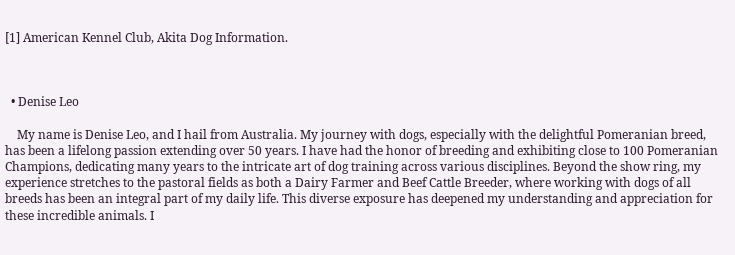[1] American Kennel Club, Akita Dog Information.



  • Denise Leo

    My name is Denise Leo, and I hail from Australia. My journey with dogs, especially with the delightful Pomeranian breed, has been a lifelong passion extending over 50 years. I have had the honor of breeding and exhibiting close to 100 Pomeranian Champions, dedicating many years to the intricate art of dog training across various disciplines. Beyond the show ring, my experience stretches to the pastoral fields as both a Dairy Farmer and Beef Cattle Breeder, where working with dogs of all breeds has been an integral part of my daily life. This diverse exposure has deepened my understanding and appreciation for these incredible animals. I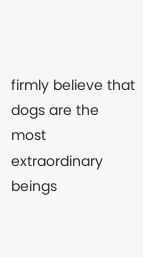firmly believe that dogs are the most extraordinary beings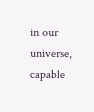in our universe, capable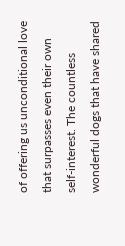of offering us unconditional love that surpasses even their own self-interest. The countless wonderful dogs that have shared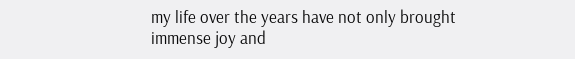my life over the years have not only brought immense joy and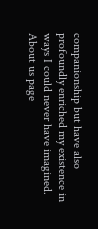companionship but have also profoundly enriched my existence in ways I could never have imagined. About us page